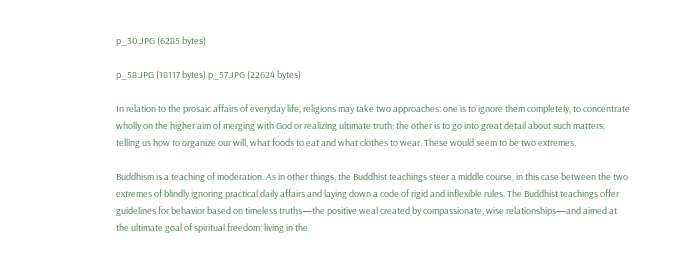p_30.JPG (6285 bytes)

p_58.JPG (18117 bytes) p_57.JPG (22624 bytes)

In relation to the prosaic affairs of everyday life, religions may take two approaches: one is to ignore them completely, to concentrate wholly on the higher aim of merging with God or realizing ultimate truth; the other is to go into great detail about such matters, telling us how to organize our will, what foods to eat and what clothes to wear. These would seem to be two extremes.

Buddhism is a teaching of moderation. As in other things, the Buddhist teachings steer a middle course, in this case between the two extremes of blindly ignoring practical daily affairs and laying down a code of rigid and inflexible rules. The Buddhist teachings offer guidelines for behavior based on timeless truths—the positive weal created by compassionate, wise relationships—and aimed at the ultimate goal of spiritual freedom: living in the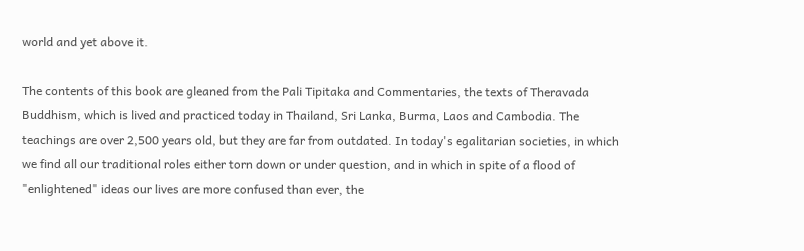world and yet above it.

The contents of this book are gleaned from the Pali Tipitaka and Commentaries, the texts of Theravada Buddhism, which is lived and practiced today in Thailand, Sri Lanka, Burma, Laos and Cambodia. The teachings are over 2,500 years old, but they are far from outdated. In today's egalitarian societies, in which we find all our traditional roles either torn down or under question, and in which in spite of a flood of "enlightened" ideas our lives are more confused than ever, the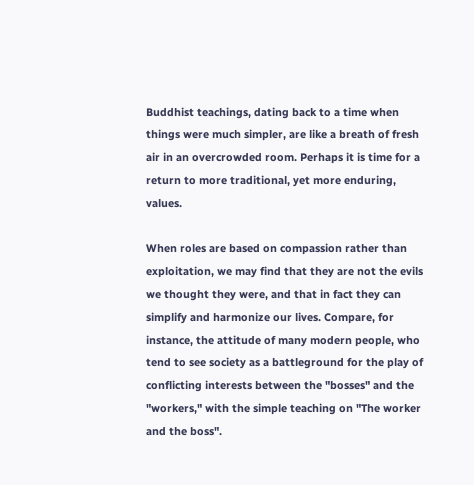Buddhist teachings, dating back to a time when things were much simpler, are like a breath of fresh air in an overcrowded room. Perhaps it is time for a return to more traditional, yet more enduring, values.

When roles are based on compassion rather than exploitation, we may find that they are not the evils we thought they were, and that in fact they can simplify and harmonize our lives. Compare, for instance, the attitude of many modern people, who tend to see society as a battleground for the play of conflicting interests between the "bosses" and the "workers," with the simple teaching on "The worker and the boss".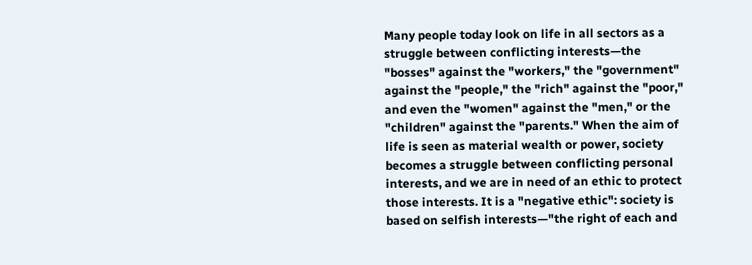Many people today look on life in all sectors as a struggle between conflicting interests—the "bosses" against the "workers," the "government" against the "people," the "rich" against the "poor," and even the "women" against the "men," or the "children" against the "parents." When the aim of life is seen as material wealth or power, society becomes a struggle between conflicting personal interests, and we are in need of an ethic to protect those interests. It is a "negative ethic": society is based on selfish interests—"the right of each and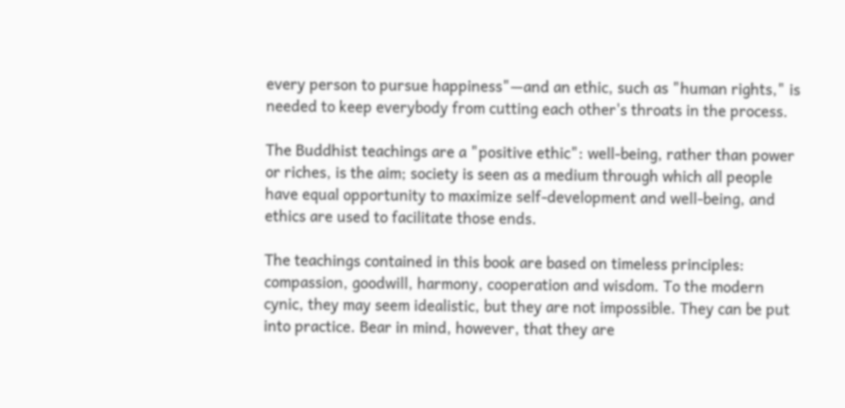every person to pursue happiness"—and an ethic, such as "human rights," is needed to keep everybody from cutting each other's throats in the process.

The Buddhist teachings are a "positive ethic": well-being, rather than power or riches, is the aim; society is seen as a medium through which all people have equal opportunity to maximize self-development and well-being, and ethics are used to facilitate those ends.

The teachings contained in this book are based on timeless principles: compassion, goodwill, harmony, cooperation and wisdom. To the modern cynic, they may seem idealistic, but they are not impossible. They can be put into practice. Bear in mind, however, that they are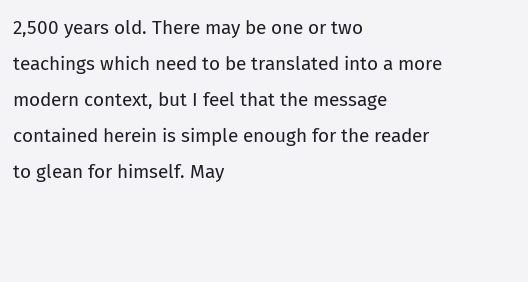2,500 years old. There may be one or two teachings which need to be translated into a more modern context, but I feel that the message contained herein is simple enough for the reader to glean for himself. May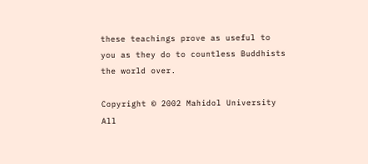these teachings prove as useful to you as they do to countless Buddhists the world over.

Copyright © 2002 Mahidol University All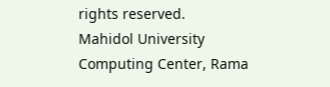rights reserved.
Mahidol University Computing Center, Rama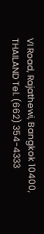VI Road, Rajathewi, Bangkok 10400, THAILAND Tel. (662) 354-4333